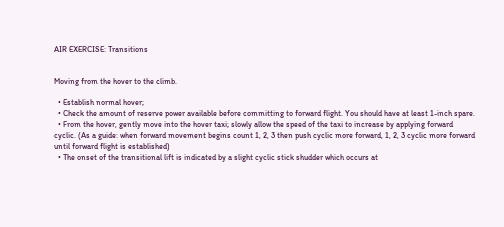AIR EXERCISE: Transitions


Moving from the hover to the climb.

  • Establish normal hover;
  • Check the amount of reserve power available before committing to forward flight. You should have at least 1-inch spare.
  • From the hover, gently move into the hover taxi; slowly allow the speed of the taxi to increase by applying forward cyclic. (As a guide: when forward movement begins count 1, 2, 3 then push cyclic more forward, 1, 2, 3 cyclic more forward until forward flight is established)
  • The onset of the transitional lift is indicated by a slight cyclic stick shudder which occurs at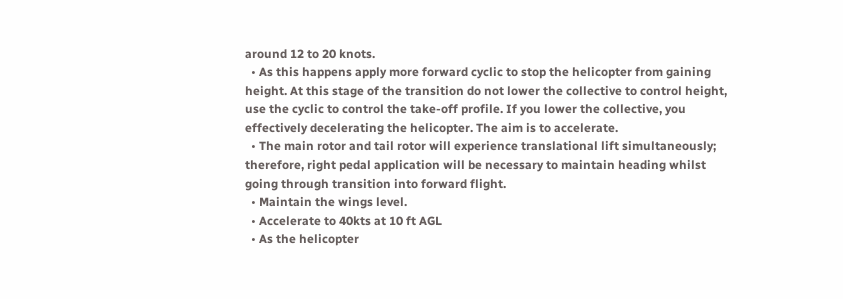around 12 to 20 knots.
  • As this happens apply more forward cyclic to stop the helicopter from gaining height. At this stage of the transition do not lower the collective to control height, use the cyclic to control the take-off profile. If you lower the collective, you effectively decelerating the helicopter. The aim is to accelerate.
  • The main rotor and tail rotor will experience translational lift simultaneously; therefore, right pedal application will be necessary to maintain heading whilst going through transition into forward flight.
  • Maintain the wings level.
  • Accelerate to 40kts at 10 ft AGL
  • As the helicopter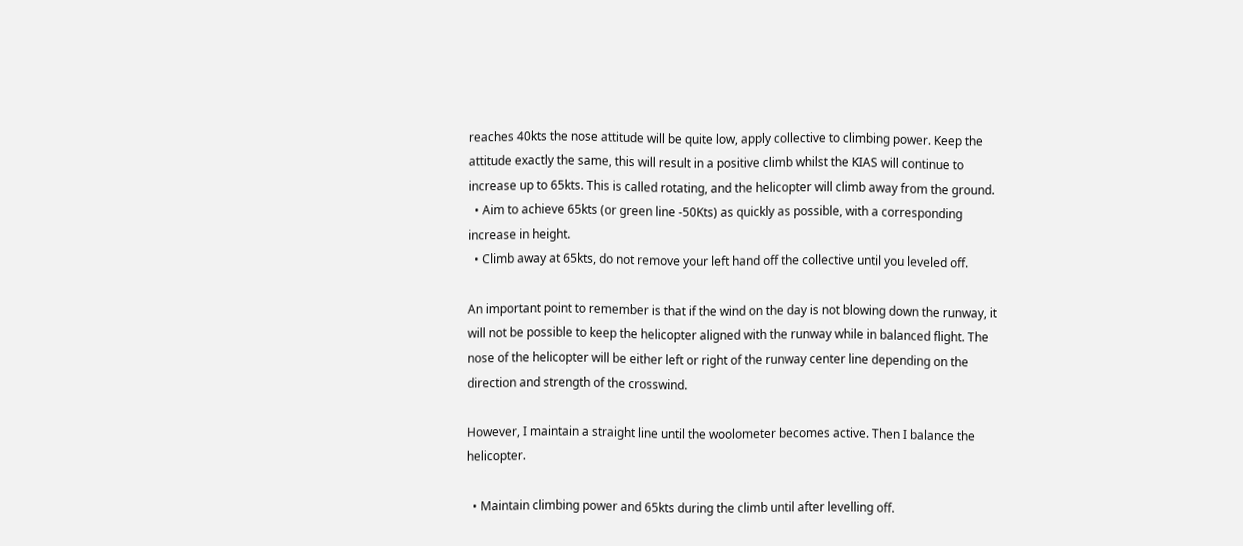reaches 40kts the nose attitude will be quite low, apply collective to climbing power. Keep the attitude exactly the same, this will result in a positive climb whilst the KIAS will continue to increase up to 65kts. This is called rotating, and the helicopter will climb away from the ground.
  • Aim to achieve 65kts (or green line -50Kts) as quickly as possible, with a corresponding increase in height.
  • Climb away at 65kts, do not remove your left hand off the collective until you leveled off.

An important point to remember is that if the wind on the day is not blowing down the runway, it will not be possible to keep the helicopter aligned with the runway while in balanced flight. The nose of the helicopter will be either left or right of the runway center line depending on the direction and strength of the crosswind.

However, I maintain a straight line until the woolometer becomes active. Then I balance the helicopter.

  • Maintain climbing power and 65kts during the climb until after levelling off.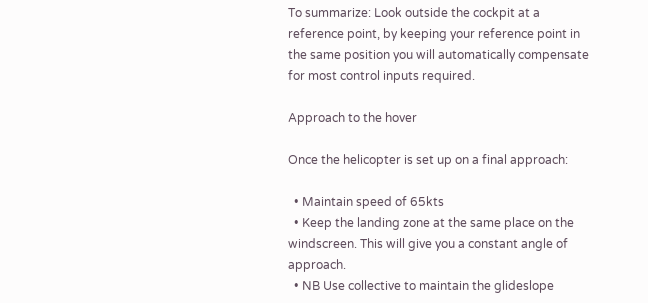To summarize: Look outside the cockpit at a reference point, by keeping your reference point in the same position you will automatically compensate for most control inputs required.

Approach to the hover

Once the helicopter is set up on a final approach:

  • Maintain speed of 65kts
  • Keep the landing zone at the same place on the windscreen. This will give you a constant angle of approach.
  • NB Use collective to maintain the glideslope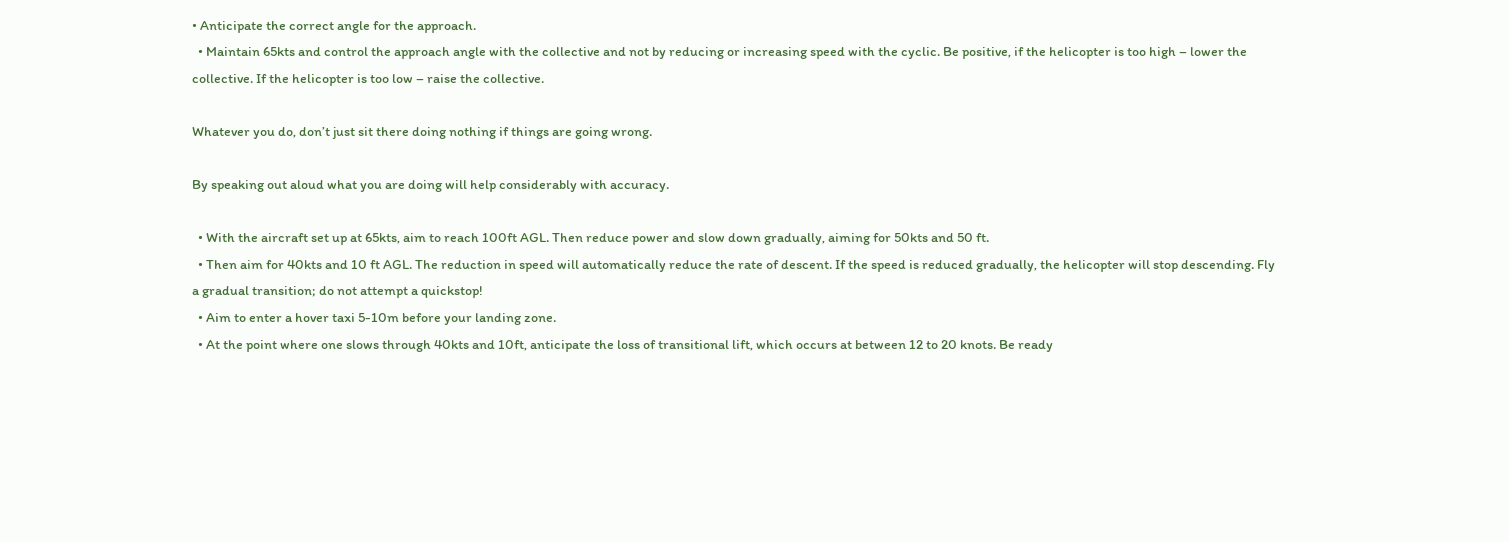• Anticipate the correct angle for the approach.
  • Maintain 65kts and control the approach angle with the collective and not by reducing or increasing speed with the cyclic. Be positive, if the helicopter is too high – lower the collective. If the helicopter is too low – raise the collective.

Whatever you do, don’t just sit there doing nothing if things are going wrong.

By speaking out aloud what you are doing will help considerably with accuracy.

  • With the aircraft set up at 65kts, aim to reach 100ft AGL. Then reduce power and slow down gradually, aiming for 50kts and 50 ft.
  • Then aim for 40kts and 10 ft AGL. The reduction in speed will automatically reduce the rate of descent. If the speed is reduced gradually, the helicopter will stop descending. Fly a gradual transition; do not attempt a quickstop!
  • Aim to enter a hover taxi 5-10m before your landing zone.
  • At the point where one slows through 40kts and 10ft, anticipate the loss of transitional lift, which occurs at between 12 to 20 knots. Be ready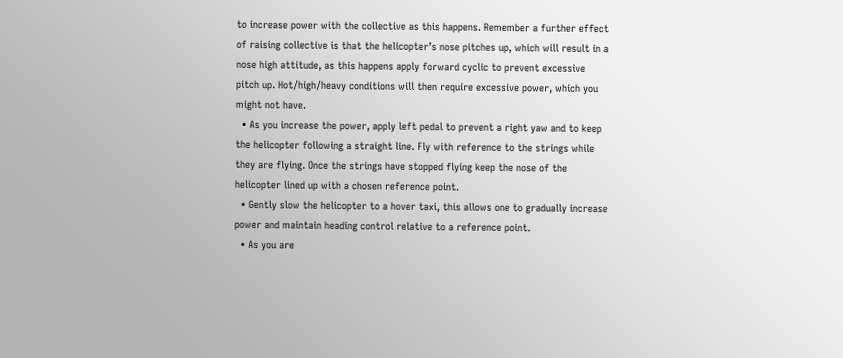to increase power with the collective as this happens. Remember a further effect of raising collective is that the helicopter’s nose pitches up, which will result in a nose high attitude, as this happens apply forward cyclic to prevent excessive pitch up. Hot/high/heavy conditions will then require excessive power, which you might not have.
  • As you increase the power, apply left pedal to prevent a right yaw and to keep the helicopter following a straight line. Fly with reference to the strings while they are flying. Once the strings have stopped flying keep the nose of the helicopter lined up with a chosen reference point.
  • Gently slow the helicopter to a hover taxi, this allows one to gradually increase power and maintain heading control relative to a reference point.
  • As you are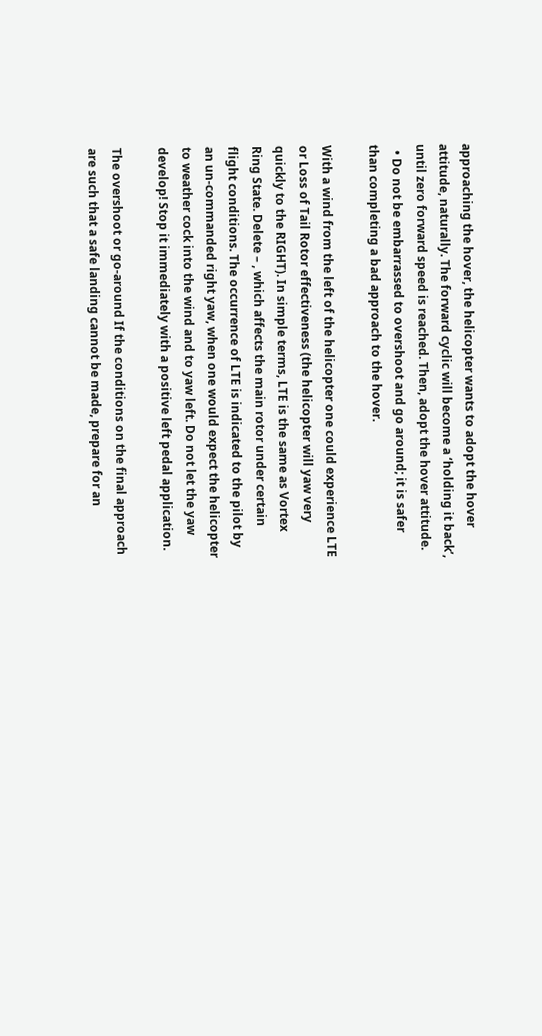approaching the hover, the helicopter wants to adopt the hover attitude, naturally. The forward cyclic will become a ‘holding it back’, until zero forward speed is reached. Then, adopt the hover attitude.
  • Do not be embarrassed to overshoot and go around; it is safer than completing a bad approach to the hover.

With a wind from the left of the helicopter one could experience LTE or Loss of Tail Rotor effectiveness (the helicopter will yaw very quickly to the RIGHT). In simple terms, LTE is the same as Vortex Ring State. Delete – , which affects the main rotor under certain flight conditions. The occurrence of LTE is indicated to the pilot by an un-commanded right yaw, when one would expect the helicopter to weather cock into the wind and to yaw left. Do not let the yaw develop! Stop it immediately with a positive left pedal application.

The overshoot or go-around If the conditions on the final approach are such that a safe landing cannot be made, prepare for an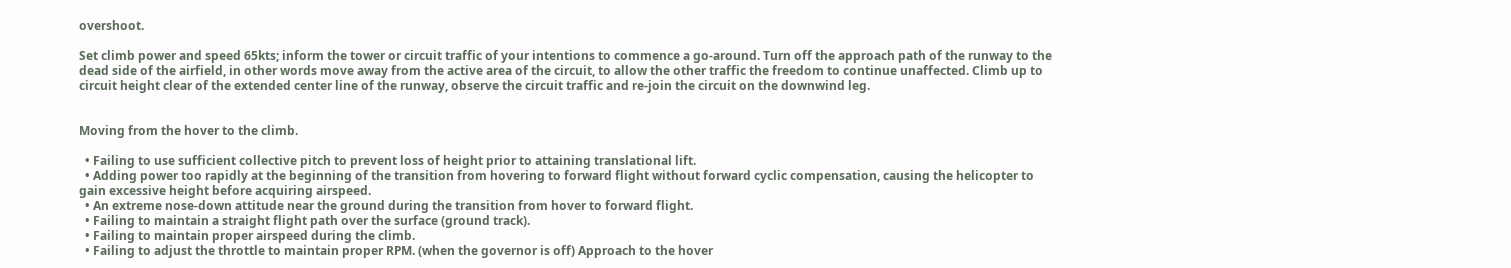overshoot.

Set climb power and speed 65kts; inform the tower or circuit traffic of your intentions to commence a go-around. Turn off the approach path of the runway to the dead side of the airfield, in other words move away from the active area of the circuit, to allow the other traffic the freedom to continue unaffected. Climb up to circuit height clear of the extended center line of the runway, observe the circuit traffic and re-join the circuit on the downwind leg.


Moving from the hover to the climb.

  • Failing to use sufficient collective pitch to prevent loss of height prior to attaining translational lift.
  • Adding power too rapidly at the beginning of the transition from hovering to forward flight without forward cyclic compensation, causing the helicopter to gain excessive height before acquiring airspeed.
  • An extreme nose-down attitude near the ground during the transition from hover to forward flight.
  • Failing to maintain a straight flight path over the surface (ground track).
  • Failing to maintain proper airspeed during the climb.
  • Failing to adjust the throttle to maintain proper RPM. (when the governor is off) Approach to the hover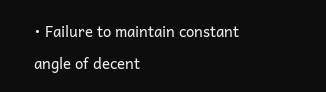• Failure to maintain constant angle of decent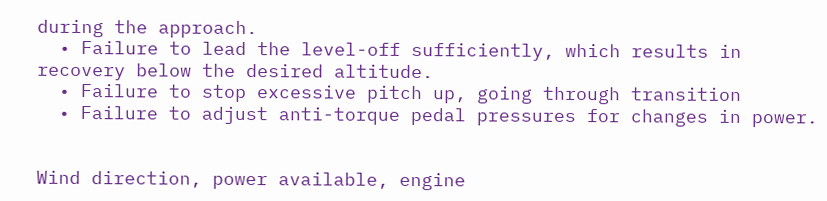during the approach.
  • Failure to lead the level-off sufficiently, which results in recovery below the desired altitude.
  • Failure to stop excessive pitch up, going through transition
  • Failure to adjust anti-torque pedal pressures for changes in power.


Wind direction, power available, engine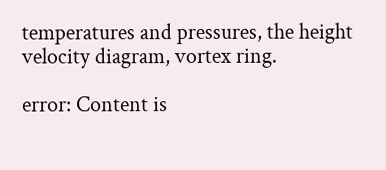temperatures and pressures, the height velocity diagram, vortex ring.

error: Content is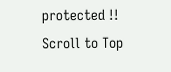protected !!
Scroll to Top